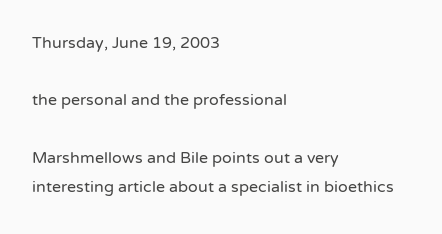Thursday, June 19, 2003

the personal and the professional

Marshmellows and Bile points out a very interesting article about a specialist in bioethics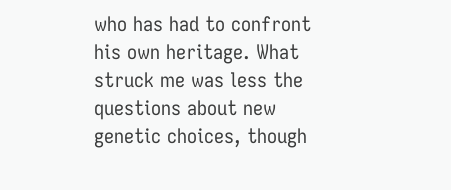who has had to confront his own heritage. What struck me was less the questions about new genetic choices, though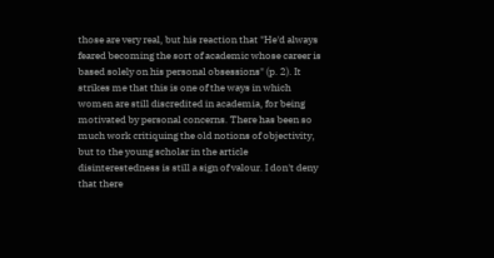those are very real, but his reaction that "He'd always feared becoming the sort of academic whose career is based solely on his personal obsessions" (p. 2). It strikes me that this is one of the ways in which women are still discredited in academia, for being motivated by personal concerns. There has been so much work critiquing the old notions of objectivity, but to the young scholar in the article disinterestedness is still a sign of valour. I don't deny that there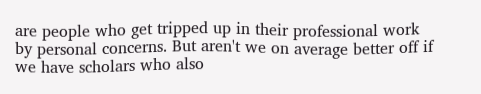are people who get tripped up in their professional work by personal concerns. But aren't we on average better off if we have scholars who also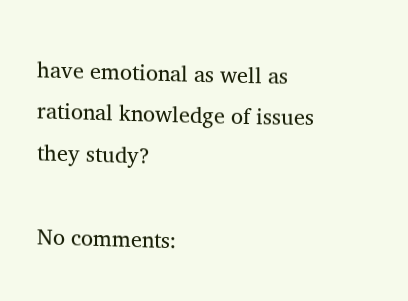have emotional as well as rational knowledge of issues they study?

No comments: